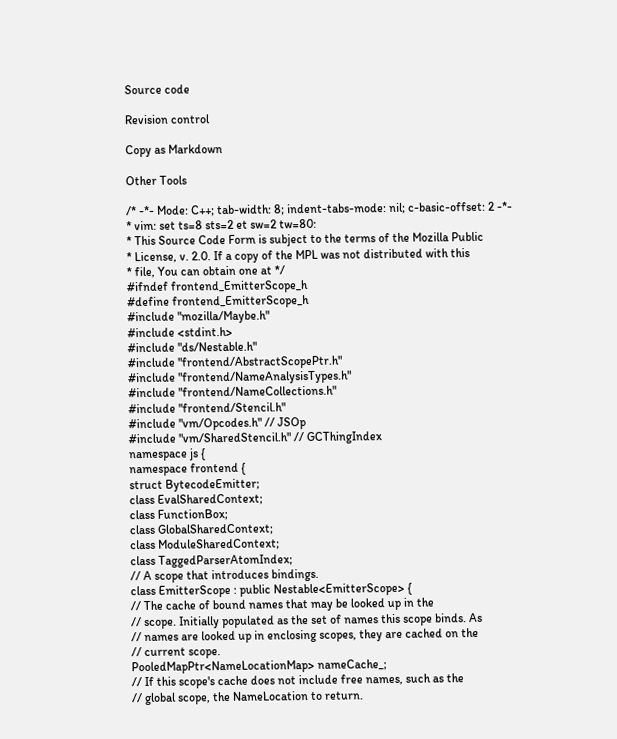Source code

Revision control

Copy as Markdown

Other Tools

/* -*- Mode: C++; tab-width: 8; indent-tabs-mode: nil; c-basic-offset: 2 -*-
* vim: set ts=8 sts=2 et sw=2 tw=80:
* This Source Code Form is subject to the terms of the Mozilla Public
* License, v. 2.0. If a copy of the MPL was not distributed with this
* file, You can obtain one at */
#ifndef frontend_EmitterScope_h
#define frontend_EmitterScope_h
#include "mozilla/Maybe.h"
#include <stdint.h>
#include "ds/Nestable.h"
#include "frontend/AbstractScopePtr.h"
#include "frontend/NameAnalysisTypes.h"
#include "frontend/NameCollections.h"
#include "frontend/Stencil.h"
#include "vm/Opcodes.h" // JSOp
#include "vm/SharedStencil.h" // GCThingIndex
namespace js {
namespace frontend {
struct BytecodeEmitter;
class EvalSharedContext;
class FunctionBox;
class GlobalSharedContext;
class ModuleSharedContext;
class TaggedParserAtomIndex;
// A scope that introduces bindings.
class EmitterScope : public Nestable<EmitterScope> {
// The cache of bound names that may be looked up in the
// scope. Initially populated as the set of names this scope binds. As
// names are looked up in enclosing scopes, they are cached on the
// current scope.
PooledMapPtr<NameLocationMap> nameCache_;
// If this scope's cache does not include free names, such as the
// global scope, the NameLocation to return.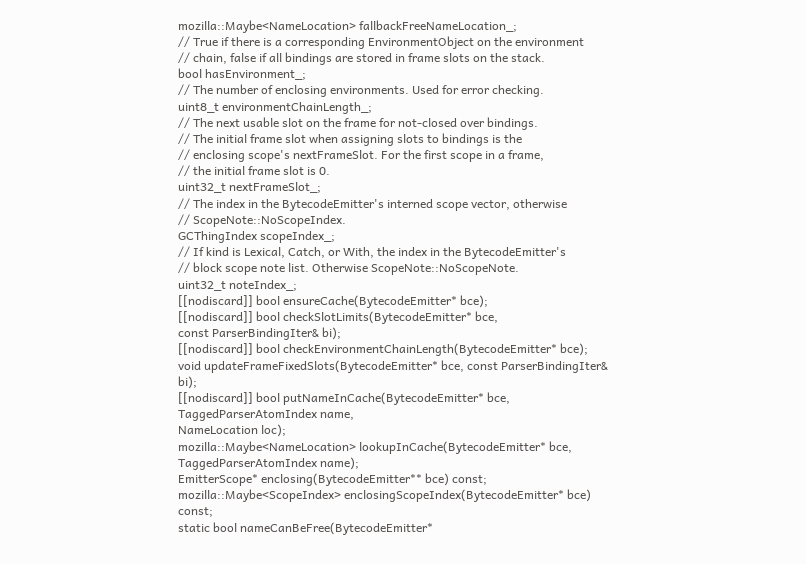mozilla::Maybe<NameLocation> fallbackFreeNameLocation_;
// True if there is a corresponding EnvironmentObject on the environment
// chain, false if all bindings are stored in frame slots on the stack.
bool hasEnvironment_;
// The number of enclosing environments. Used for error checking.
uint8_t environmentChainLength_;
// The next usable slot on the frame for not-closed over bindings.
// The initial frame slot when assigning slots to bindings is the
// enclosing scope's nextFrameSlot. For the first scope in a frame,
// the initial frame slot is 0.
uint32_t nextFrameSlot_;
// The index in the BytecodeEmitter's interned scope vector, otherwise
// ScopeNote::NoScopeIndex.
GCThingIndex scopeIndex_;
// If kind is Lexical, Catch, or With, the index in the BytecodeEmitter's
// block scope note list. Otherwise ScopeNote::NoScopeNote.
uint32_t noteIndex_;
[[nodiscard]] bool ensureCache(BytecodeEmitter* bce);
[[nodiscard]] bool checkSlotLimits(BytecodeEmitter* bce,
const ParserBindingIter& bi);
[[nodiscard]] bool checkEnvironmentChainLength(BytecodeEmitter* bce);
void updateFrameFixedSlots(BytecodeEmitter* bce, const ParserBindingIter& bi);
[[nodiscard]] bool putNameInCache(BytecodeEmitter* bce,
TaggedParserAtomIndex name,
NameLocation loc);
mozilla::Maybe<NameLocation> lookupInCache(BytecodeEmitter* bce,
TaggedParserAtomIndex name);
EmitterScope* enclosing(BytecodeEmitter** bce) const;
mozilla::Maybe<ScopeIndex> enclosingScopeIndex(BytecodeEmitter* bce) const;
static bool nameCanBeFree(BytecodeEmitter*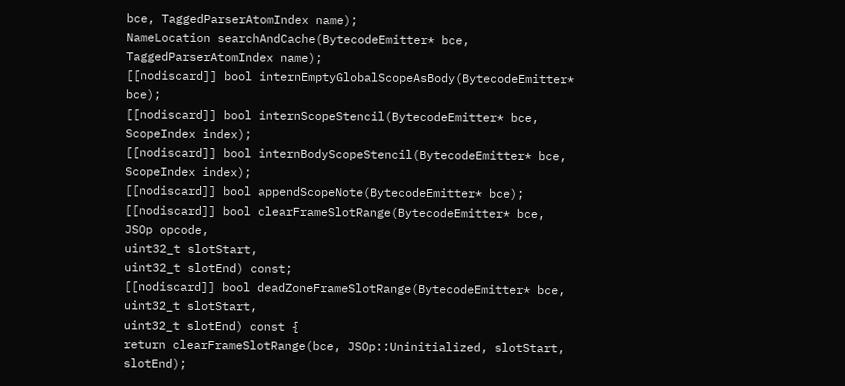bce, TaggedParserAtomIndex name);
NameLocation searchAndCache(BytecodeEmitter* bce, TaggedParserAtomIndex name);
[[nodiscard]] bool internEmptyGlobalScopeAsBody(BytecodeEmitter* bce);
[[nodiscard]] bool internScopeStencil(BytecodeEmitter* bce, ScopeIndex index);
[[nodiscard]] bool internBodyScopeStencil(BytecodeEmitter* bce,
ScopeIndex index);
[[nodiscard]] bool appendScopeNote(BytecodeEmitter* bce);
[[nodiscard]] bool clearFrameSlotRange(BytecodeEmitter* bce, JSOp opcode,
uint32_t slotStart,
uint32_t slotEnd) const;
[[nodiscard]] bool deadZoneFrameSlotRange(BytecodeEmitter* bce,
uint32_t slotStart,
uint32_t slotEnd) const {
return clearFrameSlotRange(bce, JSOp::Uninitialized, slotStart, slotEnd);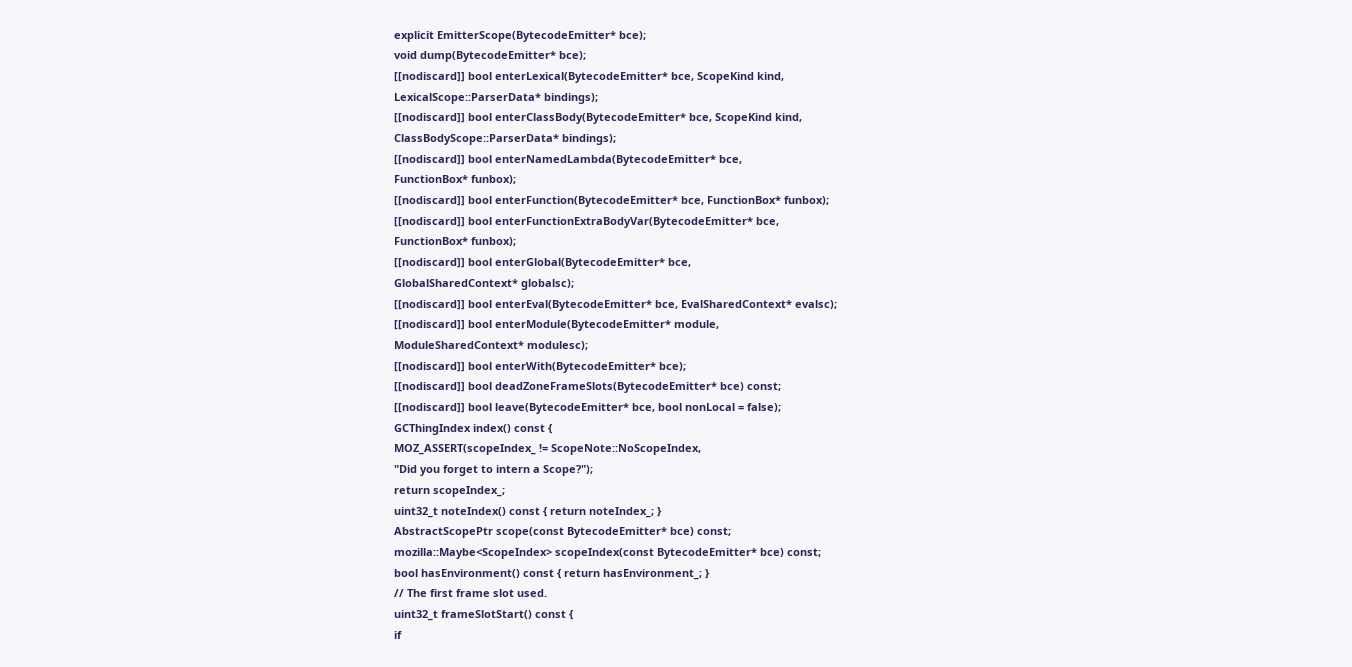explicit EmitterScope(BytecodeEmitter* bce);
void dump(BytecodeEmitter* bce);
[[nodiscard]] bool enterLexical(BytecodeEmitter* bce, ScopeKind kind,
LexicalScope::ParserData* bindings);
[[nodiscard]] bool enterClassBody(BytecodeEmitter* bce, ScopeKind kind,
ClassBodyScope::ParserData* bindings);
[[nodiscard]] bool enterNamedLambda(BytecodeEmitter* bce,
FunctionBox* funbox);
[[nodiscard]] bool enterFunction(BytecodeEmitter* bce, FunctionBox* funbox);
[[nodiscard]] bool enterFunctionExtraBodyVar(BytecodeEmitter* bce,
FunctionBox* funbox);
[[nodiscard]] bool enterGlobal(BytecodeEmitter* bce,
GlobalSharedContext* globalsc);
[[nodiscard]] bool enterEval(BytecodeEmitter* bce, EvalSharedContext* evalsc);
[[nodiscard]] bool enterModule(BytecodeEmitter* module,
ModuleSharedContext* modulesc);
[[nodiscard]] bool enterWith(BytecodeEmitter* bce);
[[nodiscard]] bool deadZoneFrameSlots(BytecodeEmitter* bce) const;
[[nodiscard]] bool leave(BytecodeEmitter* bce, bool nonLocal = false);
GCThingIndex index() const {
MOZ_ASSERT(scopeIndex_ != ScopeNote::NoScopeIndex,
"Did you forget to intern a Scope?");
return scopeIndex_;
uint32_t noteIndex() const { return noteIndex_; }
AbstractScopePtr scope(const BytecodeEmitter* bce) const;
mozilla::Maybe<ScopeIndex> scopeIndex(const BytecodeEmitter* bce) const;
bool hasEnvironment() const { return hasEnvironment_; }
// The first frame slot used.
uint32_t frameSlotStart() const {
if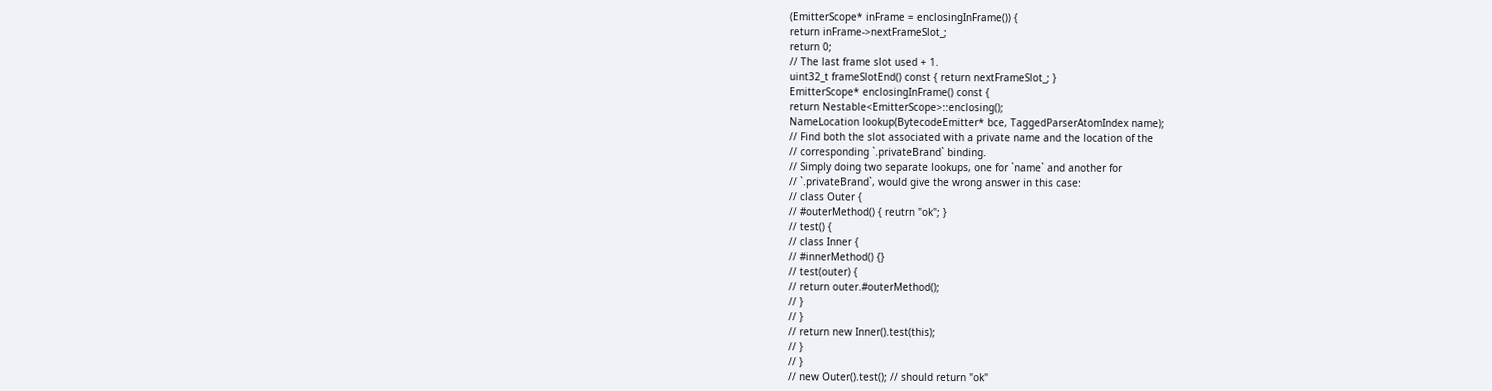(EmitterScope* inFrame = enclosingInFrame()) {
return inFrame->nextFrameSlot_;
return 0;
// The last frame slot used + 1.
uint32_t frameSlotEnd() const { return nextFrameSlot_; }
EmitterScope* enclosingInFrame() const {
return Nestable<EmitterScope>::enclosing();
NameLocation lookup(BytecodeEmitter* bce, TaggedParserAtomIndex name);
// Find both the slot associated with a private name and the location of the
// corresponding `.privateBrand` binding.
// Simply doing two separate lookups, one for `name` and another for
// `.privateBrand`, would give the wrong answer in this case:
// class Outer {
// #outerMethod() { reutrn "ok"; }
// test() {
// class Inner {
// #innerMethod() {}
// test(outer) {
// return outer.#outerMethod();
// }
// }
// return new Inner().test(this);
// }
// }
// new Outer().test(); // should return "ok"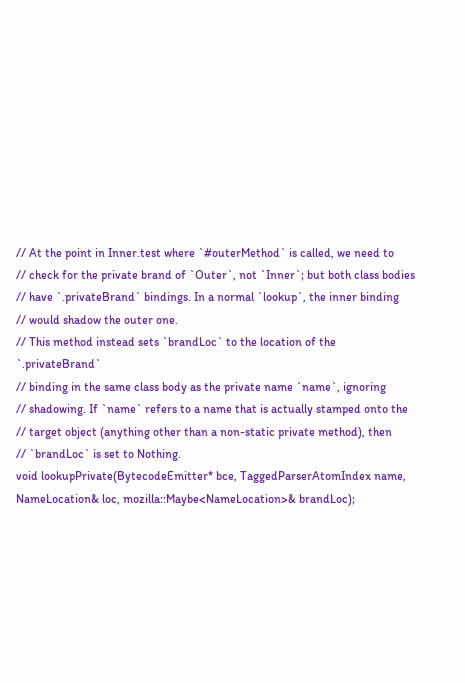// At the point in Inner.test where `#outerMethod` is called, we need to
// check for the private brand of `Outer`, not `Inner`; but both class bodies
// have `.privateBrand` bindings. In a normal `lookup`, the inner binding
// would shadow the outer one.
// This method instead sets `brandLoc` to the location of the `.privateBrand`
// binding in the same class body as the private name `name`, ignoring
// shadowing. If `name` refers to a name that is actually stamped onto the
// target object (anything other than a non-static private method), then
// `brandLoc` is set to Nothing.
void lookupPrivate(BytecodeEmitter* bce, TaggedParserAtomIndex name,
NameLocation& loc, mozilla::Maybe<NameLocation>& brandLoc);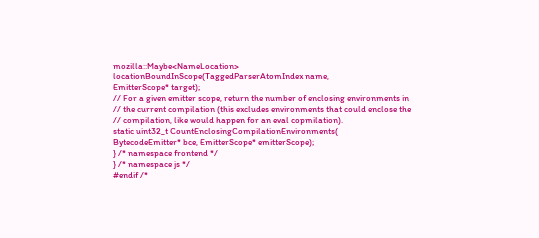mozilla::Maybe<NameLocation> locationBoundInScope(TaggedParserAtomIndex name,
EmitterScope* target);
// For a given emitter scope, return the number of enclosing environments in
// the current compilation (this excludes environments that could enclose the
// compilation, like would happen for an eval copmilation).
static uint32_t CountEnclosingCompilationEnvironments(
BytecodeEmitter* bce, EmitterScope* emitterScope);
} /* namespace frontend */
} /* namespace js */
#endif /*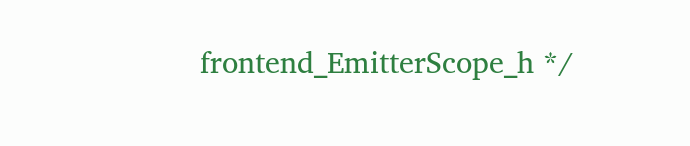frontend_EmitterScope_h */